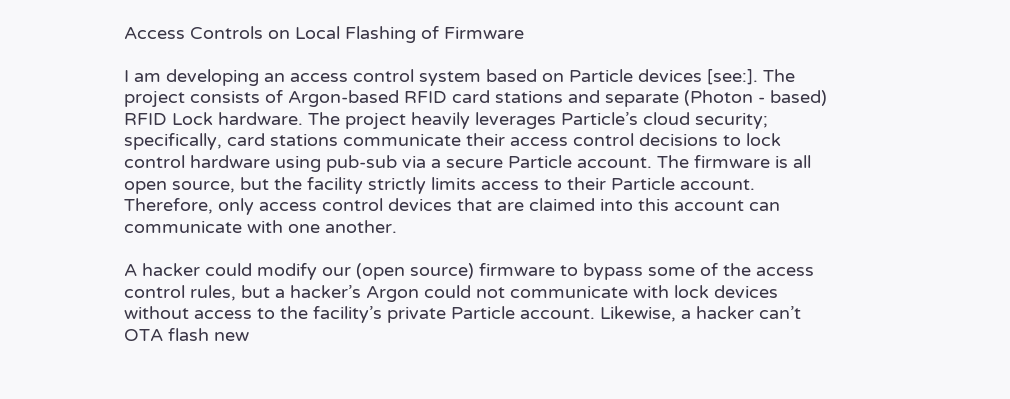Access Controls on Local Flashing of Firmware

I am developing an access control system based on Particle devices [see:]. The project consists of Argon-based RFID card stations and separate (Photon - based) RFID Lock hardware. The project heavily leverages Particle’s cloud security; specifically, card stations communicate their access control decisions to lock control hardware using pub-sub via a secure Particle account. The firmware is all open source, but the facility strictly limits access to their Particle account. Therefore, only access control devices that are claimed into this account can communicate with one another.

A hacker could modify our (open source) firmware to bypass some of the access control rules, but a hacker’s Argon could not communicate with lock devices without access to the facility’s private Particle account. Likewise, a hacker can’t OTA flash new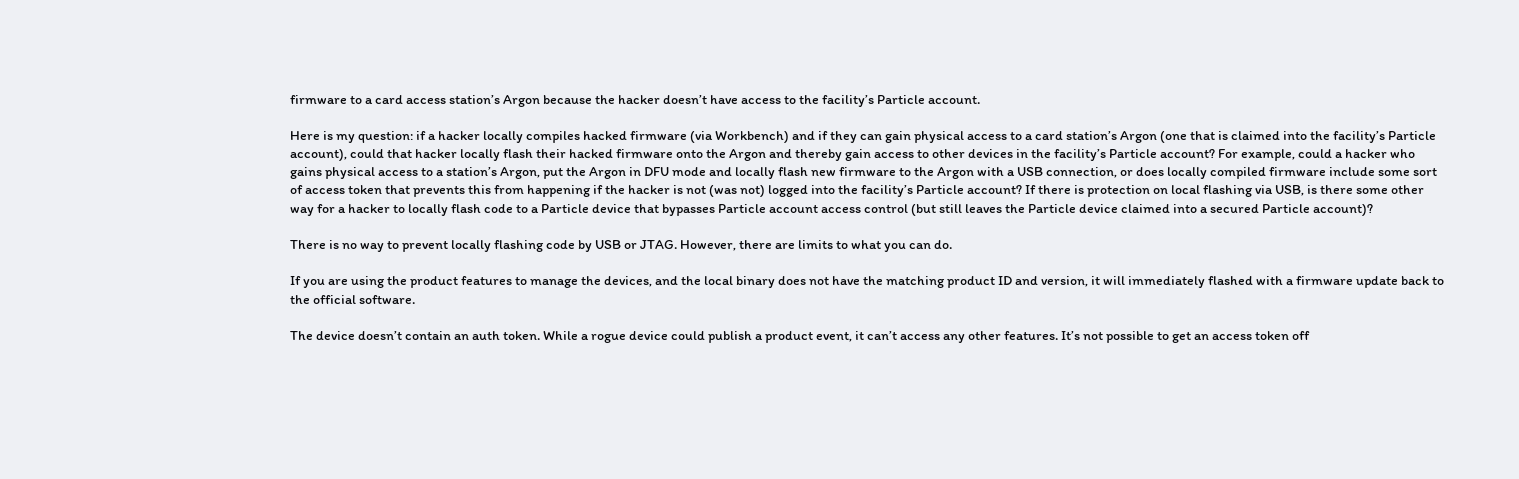firmware to a card access station’s Argon because the hacker doesn’t have access to the facility’s Particle account.

Here is my question: if a hacker locally compiles hacked firmware (via Workbench) and if they can gain physical access to a card station’s Argon (one that is claimed into the facility’s Particle account), could that hacker locally flash their hacked firmware onto the Argon and thereby gain access to other devices in the facility’s Particle account? For example, could a hacker who gains physical access to a station’s Argon, put the Argon in DFU mode and locally flash new firmware to the Argon with a USB connection, or does locally compiled firmware include some sort of access token that prevents this from happening if the hacker is not (was not) logged into the facility’s Particle account? If there is protection on local flashing via USB, is there some other way for a hacker to locally flash code to a Particle device that bypasses Particle account access control (but still leaves the Particle device claimed into a secured Particle account)?

There is no way to prevent locally flashing code by USB or JTAG. However, there are limits to what you can do.

If you are using the product features to manage the devices, and the local binary does not have the matching product ID and version, it will immediately flashed with a firmware update back to the official software.

The device doesn’t contain an auth token. While a rogue device could publish a product event, it can’t access any other features. It’s not possible to get an access token off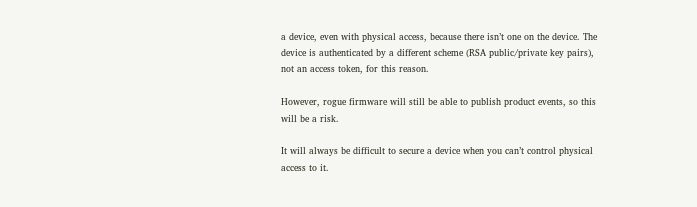a device, even with physical access, because there isn’t one on the device. The device is authenticated by a different scheme (RSA public/private key pairs), not an access token, for this reason.

However, rogue firmware will still be able to publish product events, so this will be a risk.

It will always be difficult to secure a device when you can’t control physical access to it.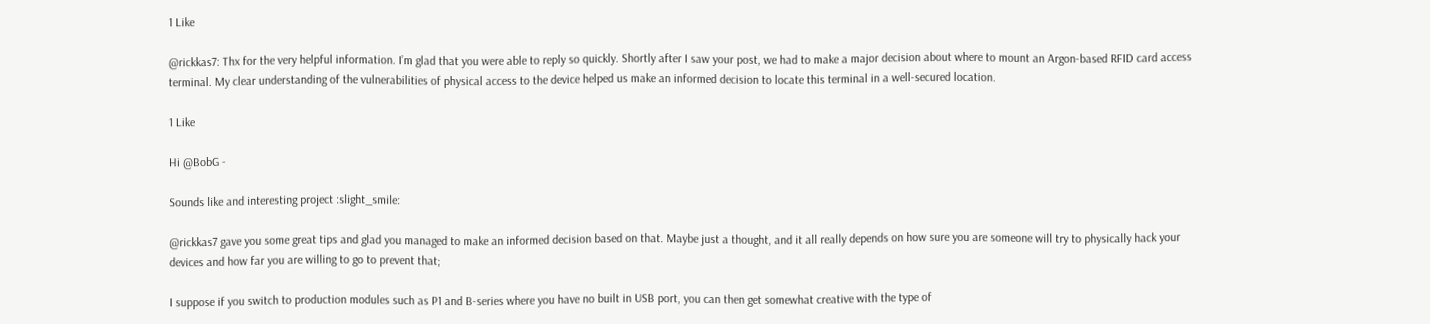1 Like

@rickkas7: Thx for the very helpful information. I’m glad that you were able to reply so quickly. Shortly after I saw your post, we had to make a major decision about where to mount an Argon-based RFID card access terminal. My clear understanding of the vulnerabilities of physical access to the device helped us make an informed decision to locate this terminal in a well-secured location.

1 Like

Hi @BobG -

Sounds like and interesting project :slight_smile:

@rickkas7 gave you some great tips and glad you managed to make an informed decision based on that. Maybe just a thought, and it all really depends on how sure you are someone will try to physically hack your devices and how far you are willing to go to prevent that;

I suppose if you switch to production modules such as P1 and B-series where you have no built in USB port, you can then get somewhat creative with the type of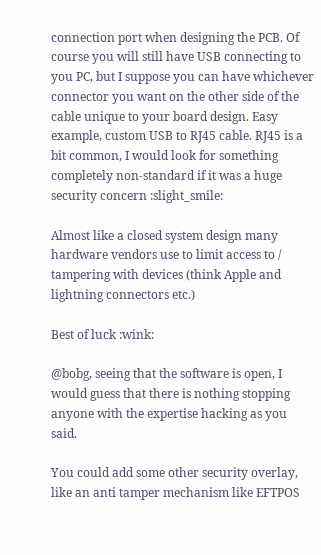connection port when designing the PCB. Of course you will still have USB connecting to you PC, but I suppose you can have whichever connector you want on the other side of the cable unique to your board design. Easy example, custom USB to RJ45 cable. RJ45 is a bit common, I would look for something completely non-standard if it was a huge security concern :slight_smile:

Almost like a closed system design many hardware vendors use to limit access to / tampering with devices (think Apple and lightning connectors etc.)

Best of luck :wink:

@bobg, seeing that the software is open, I would guess that there is nothing stopping anyone with the expertise hacking as you said.

You could add some other security overlay, like an anti tamper mechanism like EFTPOS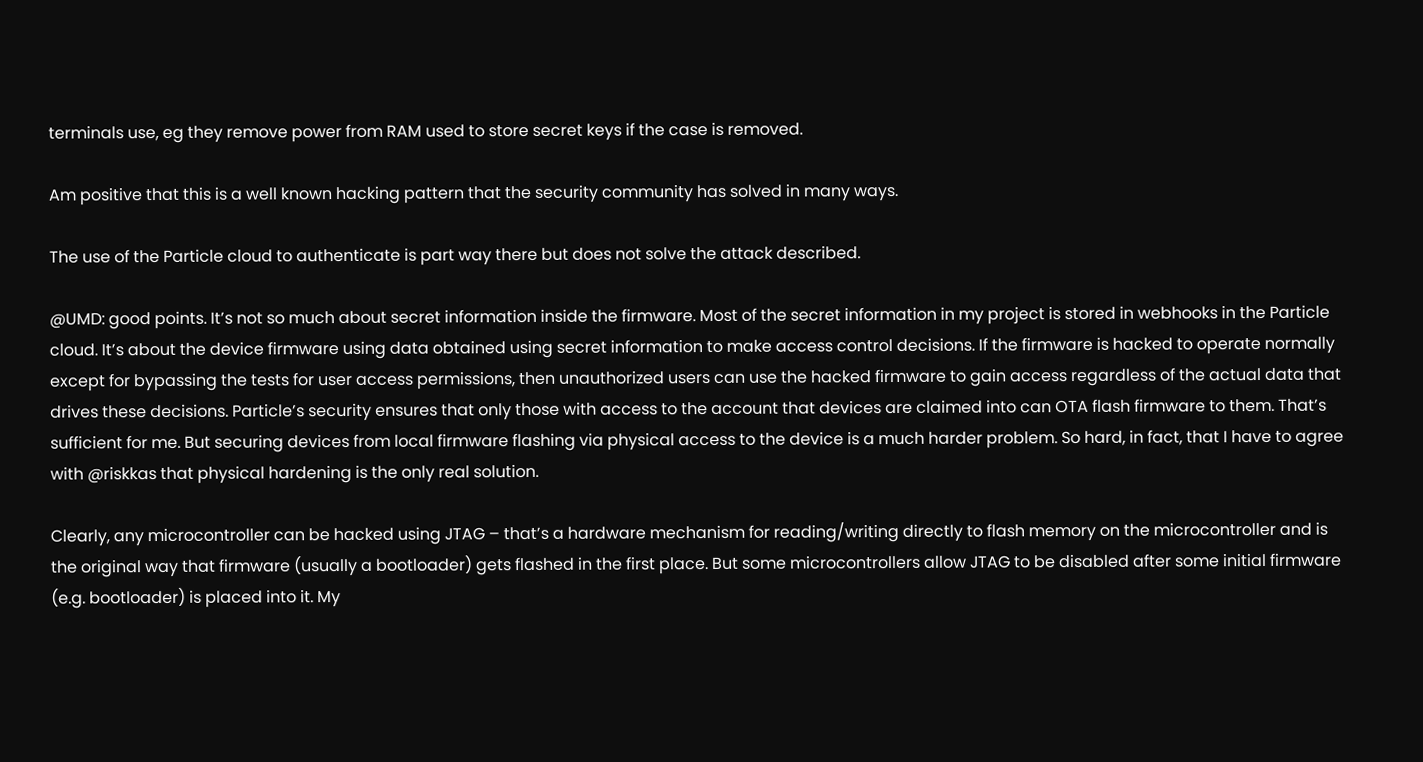terminals use, eg they remove power from RAM used to store secret keys if the case is removed.

Am positive that this is a well known hacking pattern that the security community has solved in many ways.

The use of the Particle cloud to authenticate is part way there but does not solve the attack described.

@UMD: good points. It’s not so much about secret information inside the firmware. Most of the secret information in my project is stored in webhooks in the Particle cloud. It’s about the device firmware using data obtained using secret information to make access control decisions. If the firmware is hacked to operate normally except for bypassing the tests for user access permissions, then unauthorized users can use the hacked firmware to gain access regardless of the actual data that drives these decisions. Particle’s security ensures that only those with access to the account that devices are claimed into can OTA flash firmware to them. That’s sufficient for me. But securing devices from local firmware flashing via physical access to the device is a much harder problem. So hard, in fact, that I have to agree with @riskkas that physical hardening is the only real solution.

Clearly, any microcontroller can be hacked using JTAG – that’s a hardware mechanism for reading/writing directly to flash memory on the microcontroller and is the original way that firmware (usually a bootloader) gets flashed in the first place. But some microcontrollers allow JTAG to be disabled after some initial firmware (e.g. bootloader) is placed into it. My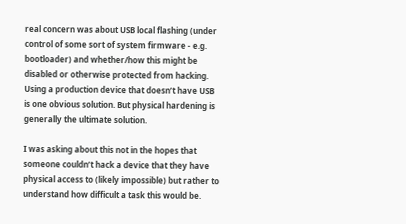real concern was about USB local flashing (under control of some sort of system firmware - e.g. bootloader) and whether/how this might be disabled or otherwise protected from hacking. Using a production device that doesn’t have USB is one obvious solution. But physical hardening is generally the ultimate solution.

I was asking about this not in the hopes that someone couldn’t hack a device that they have physical access to (likely impossible) but rather to understand how difficult a task this would be.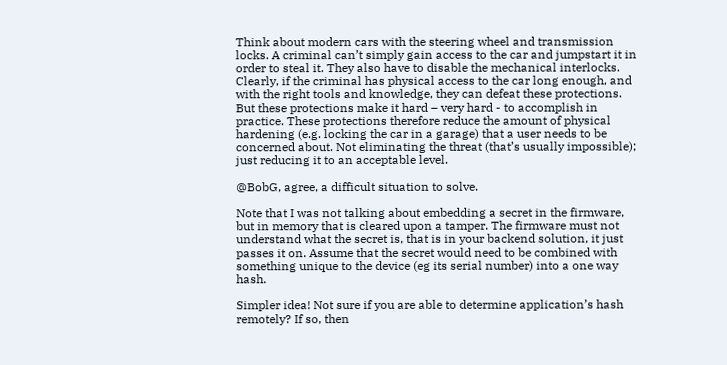Think about modern cars with the steering wheel and transmission locks. A criminal can’t simply gain access to the car and jumpstart it in order to steal it. They also have to disable the mechanical interlocks. Clearly, if the criminal has physical access to the car long enough, and with the right tools and knowledge, they can defeat these protections. But these protections make it hard – very hard - to accomplish in practice. These protections therefore reduce the amount of physical hardening (e.g. locking the car in a garage) that a user needs to be concerned about. Not eliminating the threat (that’s usually impossible); just reducing it to an acceptable level.

@BobG, agree, a difficult situation to solve.

Note that I was not talking about embedding a secret in the firmware, but in memory that is cleared upon a tamper. The firmware must not understand what the secret is, that is in your backend solution, it just passes it on. Assume that the secret would need to be combined with something unique to the device (eg its serial number) into a one way hash.

Simpler idea! Not sure if you are able to determine application’s hash remotely? If so, then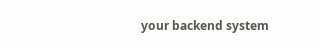your backend system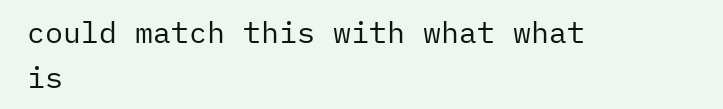could match this with what what is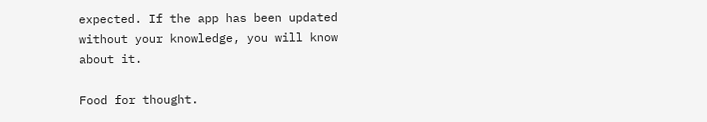expected. If the app has been updated without your knowledge, you will know about it.

Food for thought.